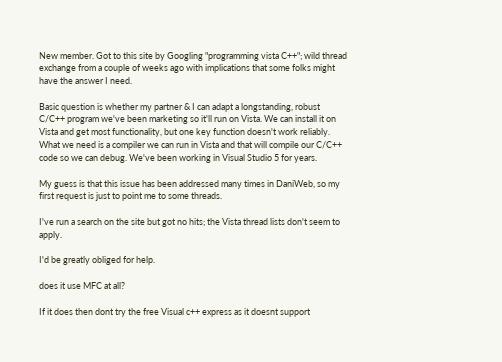New member. Got to this site by Googling "programming vista C++"; wild thread exchange from a couple of weeks ago with implications that some folks might have the answer I need.

Basic question is whether my partner & I can adapt a longstanding, robust C/C++ program we've been marketing so it'll run on Vista. We can install it on Vista and get most functionality, but one key function doesn't work reliably. What we need is a compiler we can run in Vista and that will compile our C/C++ code so we can debug. We've been working in Visual Studio 5 for years.

My guess is that this issue has been addressed many times in DaniWeb, so my first request is just to point me to some threads.

I've run a search on the site but got no hits; the Vista thread lists don't seem to apply.

I'd be greatly obliged for help.

does it use MFC at all?

If it does then dont try the free Visual c++ express as it doesnt support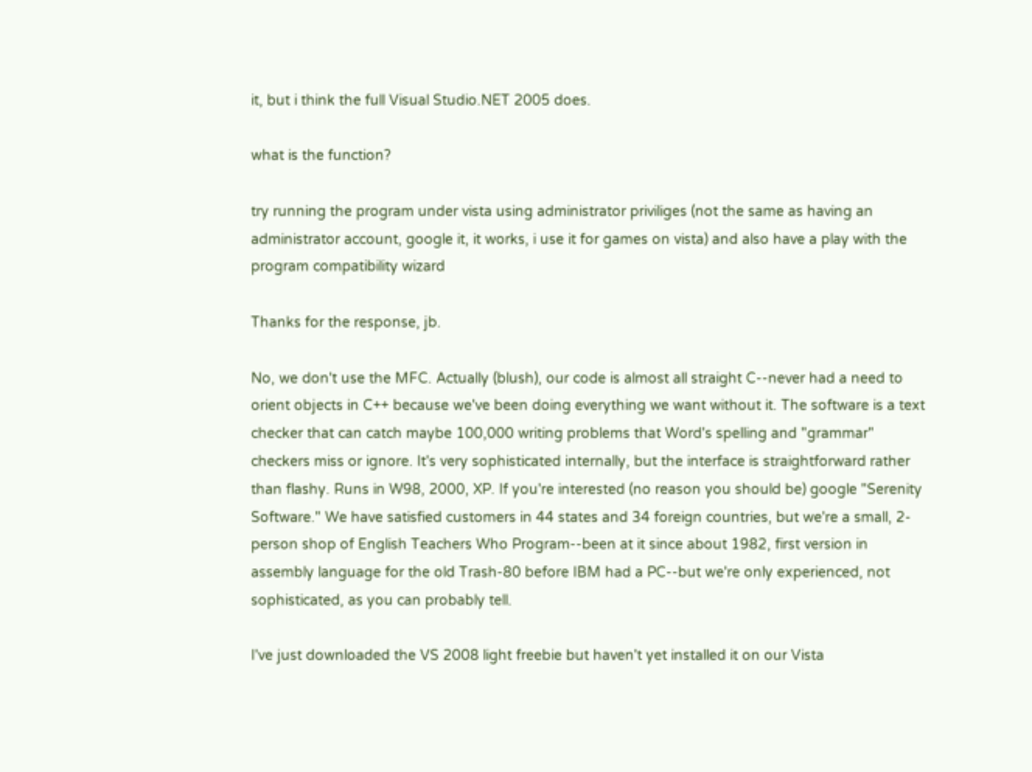it, but i think the full Visual Studio.NET 2005 does.

what is the function?

try running the program under vista using administrator priviliges (not the same as having an administrator account, google it, it works, i use it for games on vista) and also have a play with the program compatibility wizard

Thanks for the response, jb.

No, we don't use the MFC. Actually (blush), our code is almost all straight C--never had a need to orient objects in C++ because we've been doing everything we want without it. The software is a text checker that can catch maybe 100,000 writing problems that Word's spelling and "grammar" checkers miss or ignore. It's very sophisticated internally, but the interface is straightforward rather than flashy. Runs in W98, 2000, XP. If you're interested (no reason you should be) google "Serenity Software." We have satisfied customers in 44 states and 34 foreign countries, but we're a small, 2-person shop of English Teachers Who Program--been at it since about 1982, first version in assembly language for the old Trash-80 before IBM had a PC--but we're only experienced, not sophisticated, as you can probably tell.

I've just downloaded the VS 2008 light freebie but haven't yet installed it on our Vista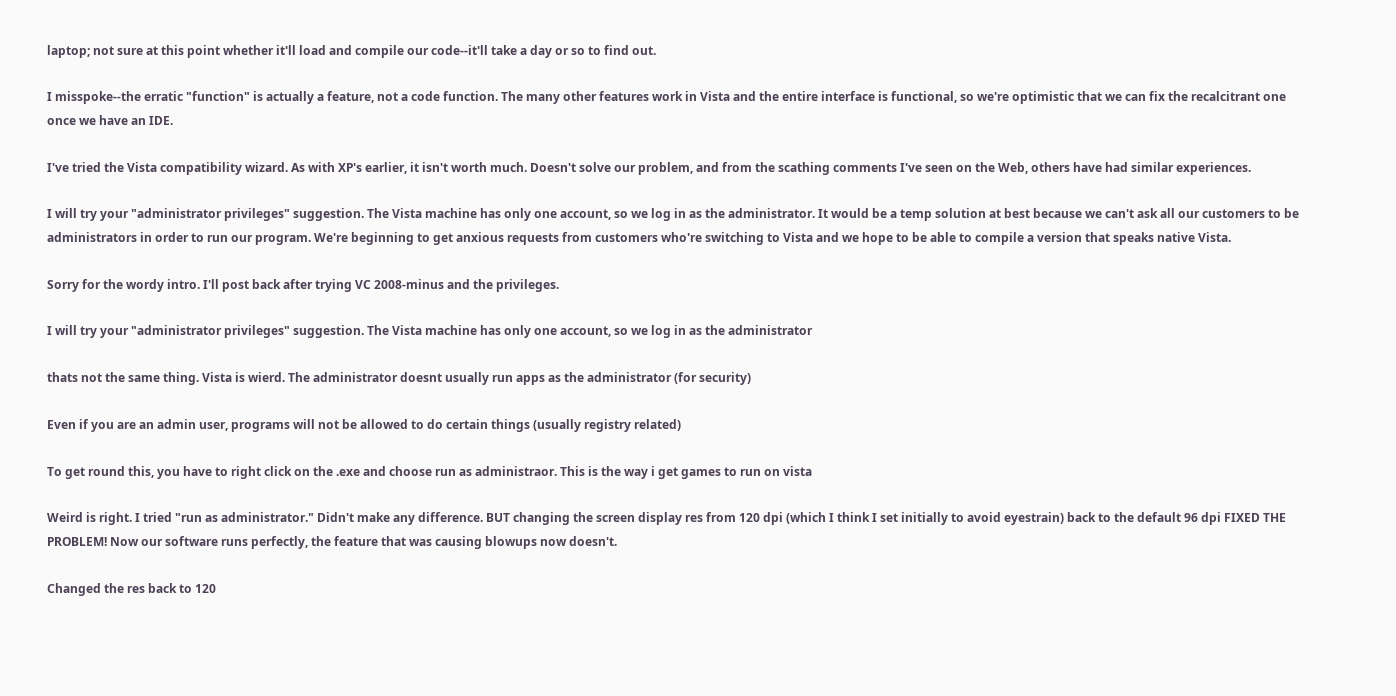laptop; not sure at this point whether it'll load and compile our code--it'll take a day or so to find out.

I misspoke--the erratic "function" is actually a feature, not a code function. The many other features work in Vista and the entire interface is functional, so we're optimistic that we can fix the recalcitrant one once we have an IDE.

I've tried the Vista compatibility wizard. As with XP's earlier, it isn't worth much. Doesn't solve our problem, and from the scathing comments I've seen on the Web, others have had similar experiences.

I will try your "administrator privileges" suggestion. The Vista machine has only one account, so we log in as the administrator. It would be a temp solution at best because we can't ask all our customers to be administrators in order to run our program. We're beginning to get anxious requests from customers who're switching to Vista and we hope to be able to compile a version that speaks native Vista.

Sorry for the wordy intro. I'll post back after trying VC 2008-minus and the privileges.

I will try your "administrator privileges" suggestion. The Vista machine has only one account, so we log in as the administrator

thats not the same thing. Vista is wierd. The administrator doesnt usually run apps as the administrator (for security)

Even if you are an admin user, programs will not be allowed to do certain things (usually registry related)

To get round this, you have to right click on the .exe and choose run as administraor. This is the way i get games to run on vista

Weird is right. I tried "run as administrator." Didn't make any difference. BUT changing the screen display res from 120 dpi (which I think I set initially to avoid eyestrain) back to the default 96 dpi FIXED THE PROBLEM! Now our software runs perfectly, the feature that was causing blowups now doesn't.

Changed the res back to 120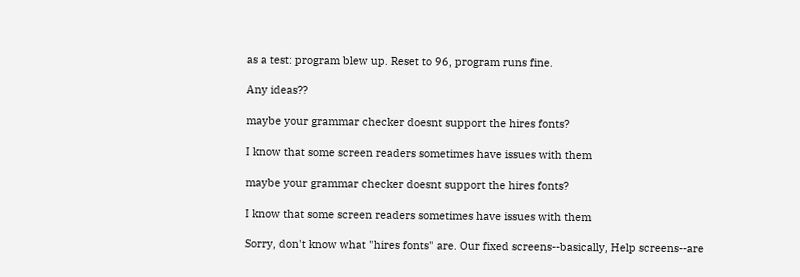as a test: program blew up. Reset to 96, program runs fine.

Any ideas??

maybe your grammar checker doesnt support the hires fonts?

I know that some screen readers sometimes have issues with them

maybe your grammar checker doesnt support the hires fonts?

I know that some screen readers sometimes have issues with them

Sorry, don't know what "hires fonts" are. Our fixed screens--basically, Help screens--are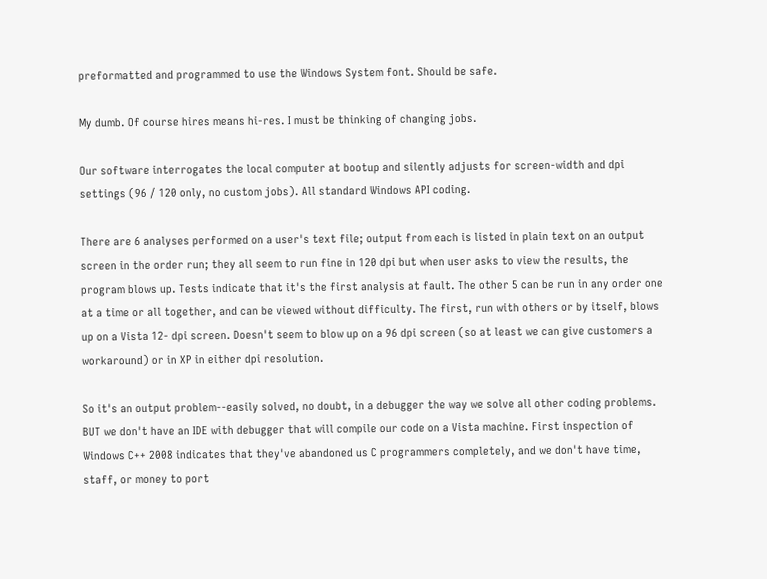preformatted and programmed to use the Windows System font. Should be safe.

My dumb. Of course hires means hi-res. I must be thinking of changing jobs.

Our software interrogates the local computer at bootup and silently adjusts for screen-width and dpi settings (96 / 120 only, no custom jobs). All standard Windows API coding.

There are 6 analyses performed on a user's text file; output from each is listed in plain text on an output screen in the order run; they all seem to run fine in 120 dpi but when user asks to view the results, the program blows up. Tests indicate that it's the first analysis at fault. The other 5 can be run in any order one at a time or all together, and can be viewed without difficulty. The first, run with others or by itself, blows up on a Vista 12- dpi screen. Doesn't seem to blow up on a 96 dpi screen (so at least we can give customers a workaround) or in XP in either dpi resolution.

So it's an output problem--easily solved, no doubt, in a debugger the way we solve all other coding problems. BUT we don't have an IDE with debugger that will compile our code on a Vista machine. First inspection of Windows C++ 2008 indicates that they've abandoned us C programmers completely, and we don't have time, staff, or money to port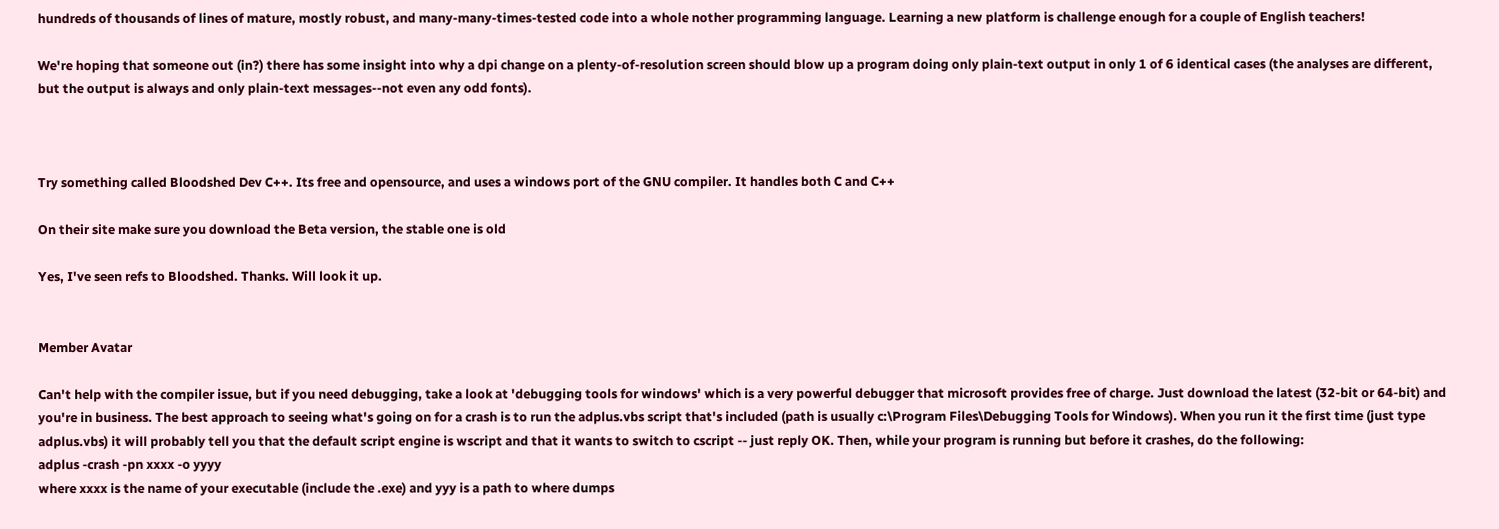hundreds of thousands of lines of mature, mostly robust, and many-many-times-tested code into a whole nother programming language. Learning a new platform is challenge enough for a couple of English teachers!

We're hoping that someone out (in?) there has some insight into why a dpi change on a plenty-of-resolution screen should blow up a program doing only plain-text output in only 1 of 6 identical cases (the analyses are different, but the output is always and only plain-text messages--not even any odd fonts).



Try something called Bloodshed Dev C++. Its free and opensource, and uses a windows port of the GNU compiler. It handles both C and C++

On their site make sure you download the Beta version, the stable one is old

Yes, I've seen refs to Bloodshed. Thanks. Will look it up.


Member Avatar

Can't help with the compiler issue, but if you need debugging, take a look at 'debugging tools for windows' which is a very powerful debugger that microsoft provides free of charge. Just download the latest (32-bit or 64-bit) and you're in business. The best approach to seeing what's going on for a crash is to run the adplus.vbs script that's included (path is usually c:\Program Files\Debugging Tools for Windows). When you run it the first time (just type adplus.vbs) it will probably tell you that the default script engine is wscript and that it wants to switch to cscript -- just reply OK. Then, while your program is running but before it crashes, do the following:
adplus -crash -pn xxxx -o yyyy
where xxxx is the name of your executable (include the .exe) and yyy is a path to where dumps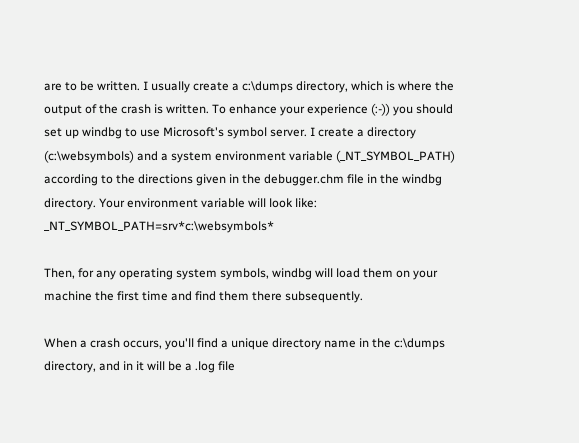are to be written. I usually create a c:\dumps directory, which is where the output of the crash is written. To enhance your experience (:-)) you should set up windbg to use Microsoft's symbol server. I create a directory (c:\websymbols) and a system environment variable (_NT_SYMBOL_PATH) according to the directions given in the debugger.chm file in the windbg directory. Your environment variable will look like: _NT_SYMBOL_PATH=srv*c:\websymbols*

Then, for any operating system symbols, windbg will load them on your machine the first time and find them there subsequently.

When a crash occurs, you'll find a unique directory name in the c:\dumps directory, and in it will be a .log file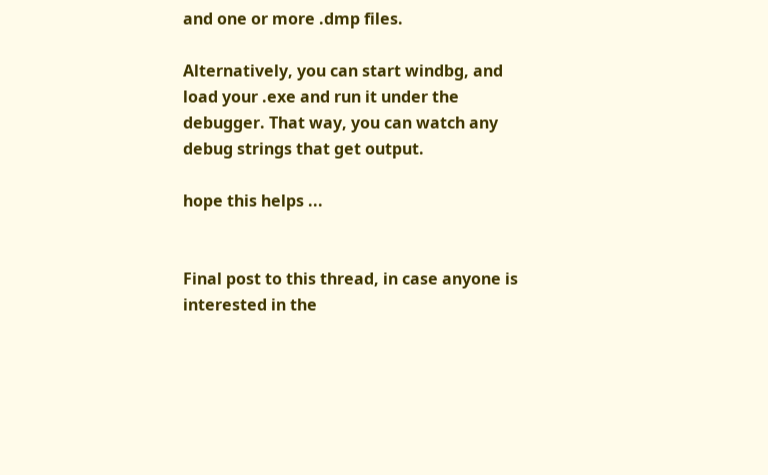and one or more .dmp files.

Alternatively, you can start windbg, and load your .exe and run it under the debugger. That way, you can watch any debug strings that get output.

hope this helps ...


Final post to this thread, in case anyone is interested in the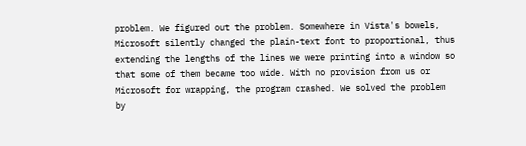problem. We figured out the problem. Somewhere in Vista's bowels, Microsoft silently changed the plain-text font to proportional, thus extending the lengths of the lines we were printing into a window so that some of them became too wide. With no provision from us or Microsoft for wrapping, the program crashed. We solved the problem by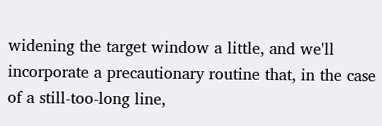widening the target window a little, and we'll incorporate a precautionary routine that, in the case of a still-too-long line,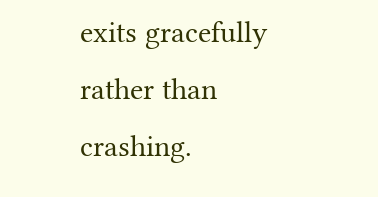exits gracefully rather than crashing.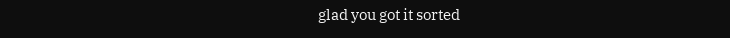glad you got it sorted